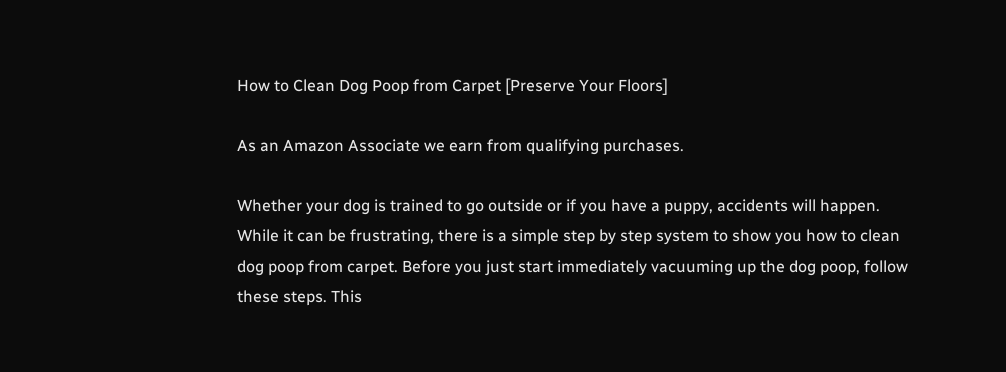How to Clean Dog Poop from Carpet [Preserve Your Floors]

As an Amazon Associate we earn from qualifying purchases.

Whether your dog is trained to go outside or if you have a puppy, accidents will happen. While it can be frustrating, there is a simple step by step system to show you how to clean dog poop from carpet. Before you just start immediately vacuuming up the dog poop, follow these steps. This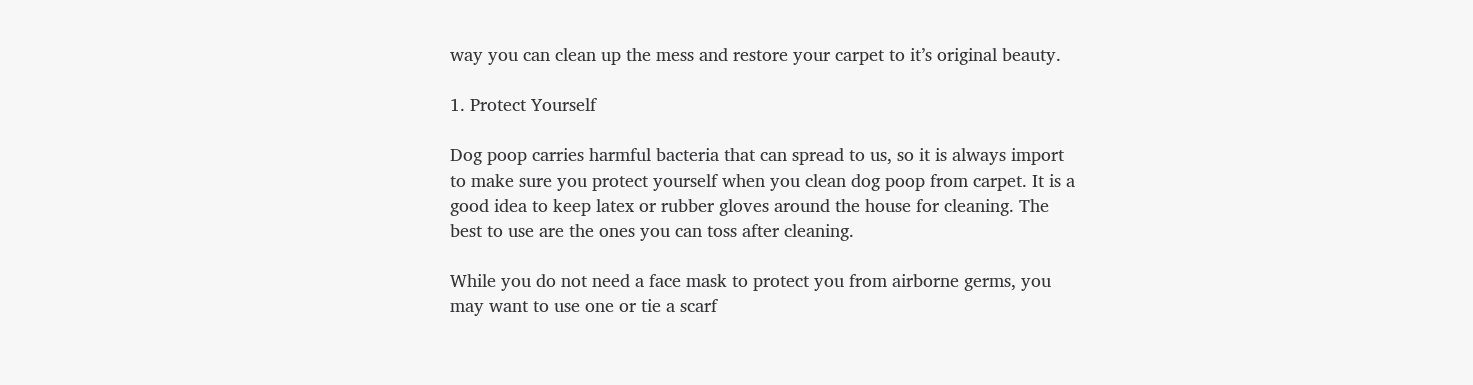way you can clean up the mess and restore your carpet to it’s original beauty.

1. Protect Yourself

Dog poop carries harmful bacteria that can spread to us, so it is always import to make sure you protect yourself when you clean dog poop from carpet. It is a good idea to keep latex or rubber gloves around the house for cleaning. The best to use are the ones you can toss after cleaning.

While you do not need a face mask to protect you from airborne germs, you may want to use one or tie a scarf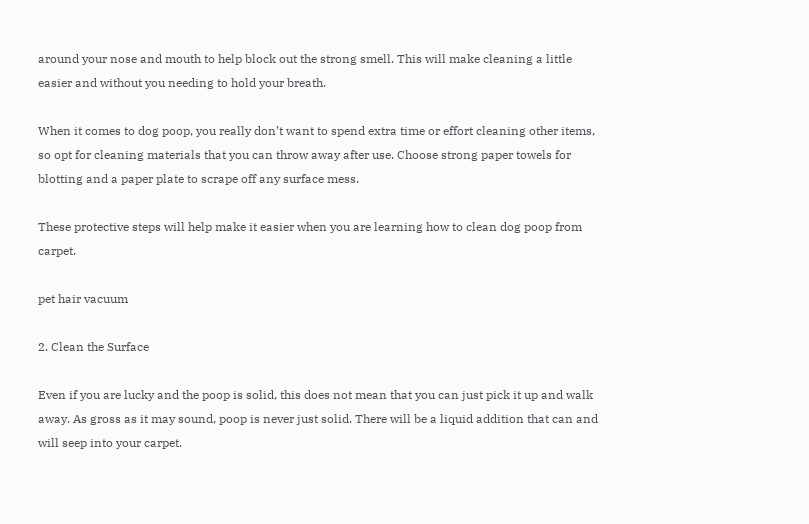around your nose and mouth to help block out the strong smell. This will make cleaning a little easier and without you needing to hold your breath.

When it comes to dog poop, you really don’t want to spend extra time or effort cleaning other items, so opt for cleaning materials that you can throw away after use. Choose strong paper towels for blotting and a paper plate to scrape off any surface mess.

These protective steps will help make it easier when you are learning how to clean dog poop from carpet.

pet hair vacuum

2. Clean the Surface

Even if you are lucky and the poop is solid, this does not mean that you can just pick it up and walk away. As gross as it may sound, poop is never just solid. There will be a liquid addition that can and will seep into your carpet.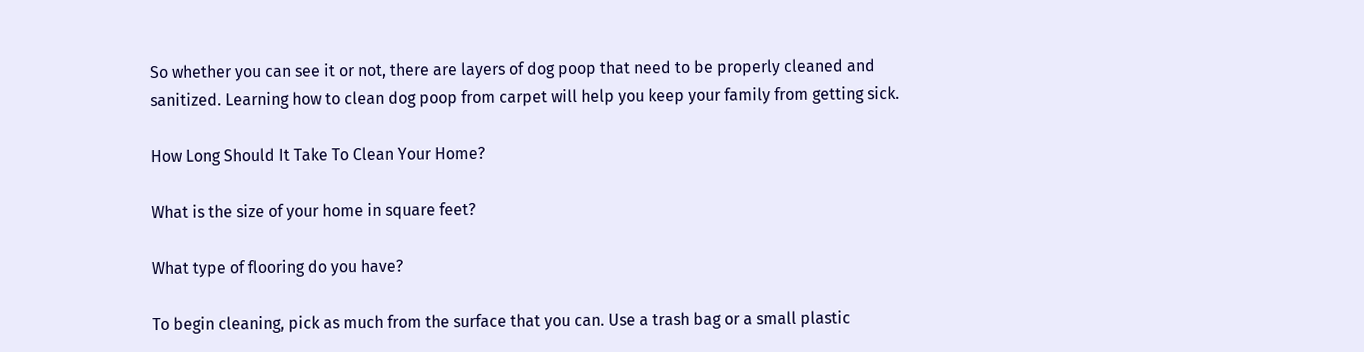So whether you can see it or not, there are layers of dog poop that need to be properly cleaned and sanitized. Learning how to clean dog poop from carpet will help you keep your family from getting sick.

How Long Should It Take To Clean Your Home?

What is the size of your home in square feet?

What type of flooring do you have?

To begin cleaning, pick as much from the surface that you can. Use a trash bag or a small plastic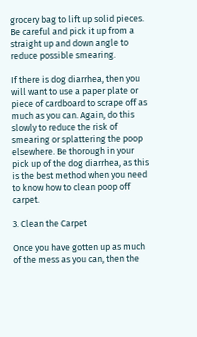grocery bag to lift up solid pieces. Be careful and pick it up from a straight up and down angle to reduce possible smearing.

If there is dog diarrhea, then you will want to use a paper plate or piece of cardboard to scrape off as much as you can. Again, do this slowly to reduce the risk of smearing or splattering the poop elsewhere. Be thorough in your pick up of the dog diarrhea, as this is the best method when you need to know how to clean poop off carpet.

3. Clean the Carpet

Once you have gotten up as much of the mess as you can, then the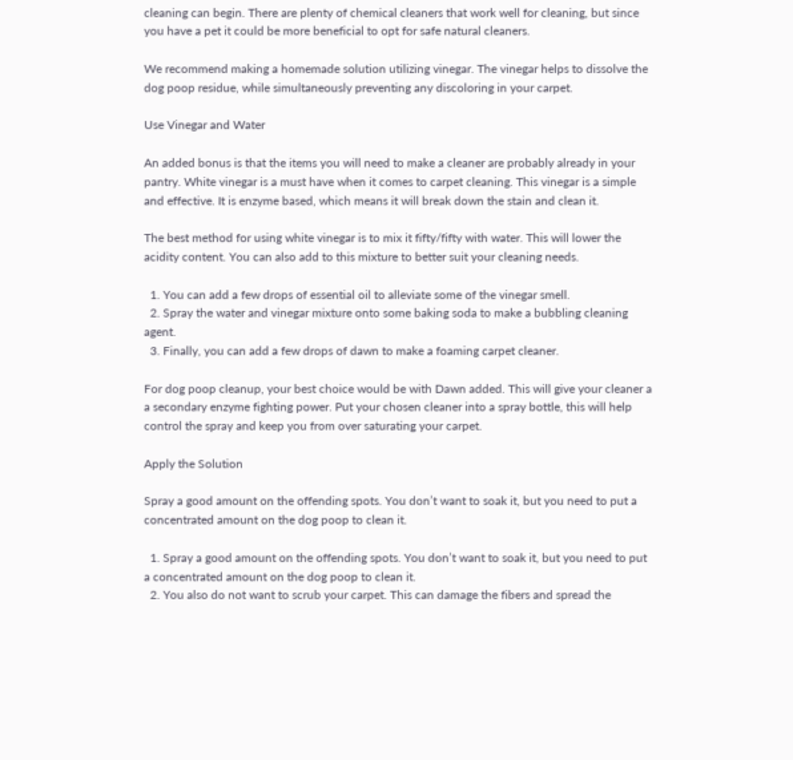cleaning can begin. There are plenty of chemical cleaners that work well for cleaning, but since you have a pet it could be more beneficial to opt for safe natural cleaners.

We recommend making a homemade solution utilizing vinegar. The vinegar helps to dissolve the dog poop residue, while simultaneously preventing any discoloring in your carpet.

Use Vinegar and Water

An added bonus is that the items you will need to make a cleaner are probably already in your pantry. White vinegar is a must have when it comes to carpet cleaning. This vinegar is a simple and effective. It is enzyme based, which means it will break down the stain and clean it.

The best method for using white vinegar is to mix it fifty/fifty with water. This will lower the acidity content. You can also add to this mixture to better suit your cleaning needs.

  1. You can add a few drops of essential oil to alleviate some of the vinegar smell.
  2. Spray the water and vinegar mixture onto some baking soda to make a bubbling cleaning agent.
  3. Finally, you can add a few drops of dawn to make a foaming carpet cleaner.

For dog poop cleanup, your best choice would be with Dawn added. This will give your cleaner a a secondary enzyme fighting power. Put your chosen cleaner into a spray bottle, this will help control the spray and keep you from over saturating your carpet.

Apply the Solution

Spray a good amount on the offending spots. You don’t want to soak it, but you need to put a concentrated amount on the dog poop to clean it.

  1. Spray a good amount on the offending spots. You don’t want to soak it, but you need to put a concentrated amount on the dog poop to clean it.
  2. You also do not want to scrub your carpet. This can damage the fibers and spread the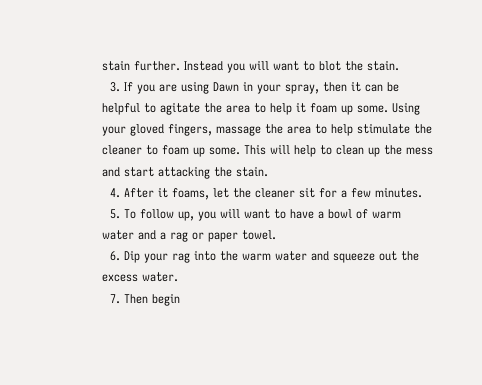stain further. Instead you will want to blot the stain.
  3. If you are using Dawn in your spray, then it can be helpful to agitate the area to help it foam up some. Using your gloved fingers, massage the area to help stimulate the cleaner to foam up some. This will help to clean up the mess and start attacking the stain.
  4. After it foams, let the cleaner sit for a few minutes.
  5. To follow up, you will want to have a bowl of warm water and a rag or paper towel.
  6. Dip your rag into the warm water and squeeze out the excess water.
  7. Then begin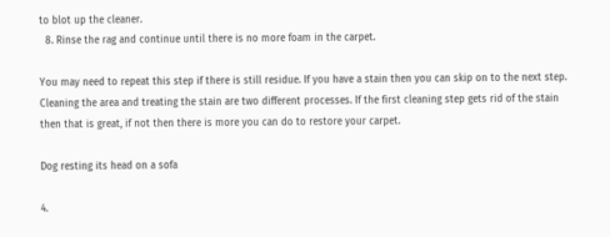to blot up the cleaner.
  8. Rinse the rag and continue until there is no more foam in the carpet.

You may need to repeat this step if there is still residue. If you have a stain then you can skip on to the next step. Cleaning the area and treating the stain are two different processes. If the first cleaning step gets rid of the stain then that is great, if not then there is more you can do to restore your carpet.

Dog resting its head on a sofa

4.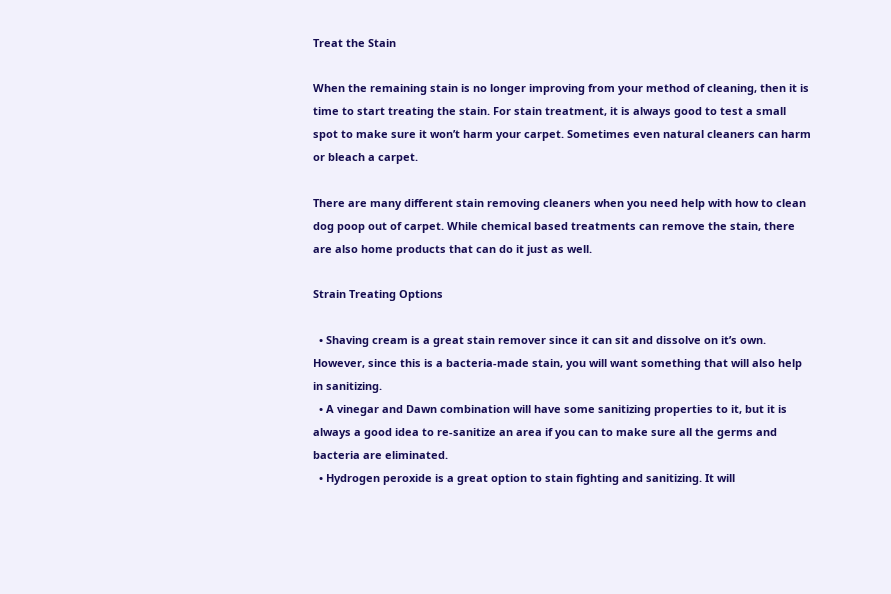Treat the Stain

When the remaining stain is no longer improving from your method of cleaning, then it is time to start treating the stain. For stain treatment, it is always good to test a small spot to make sure it won’t harm your carpet. Sometimes even natural cleaners can harm or bleach a carpet.

There are many different stain removing cleaners when you need help with how to clean dog poop out of carpet. While chemical based treatments can remove the stain, there are also home products that can do it just as well.

Strain Treating Options

  • Shaving cream is a great stain remover since it can sit and dissolve on it’s own. However, since this is a bacteria-made stain, you will want something that will also help in sanitizing.
  • A vinegar and Dawn combination will have some sanitizing properties to it, but it is always a good idea to re-sanitize an area if you can to make sure all the germs and bacteria are eliminated.
  • Hydrogen peroxide is a great option to stain fighting and sanitizing. It will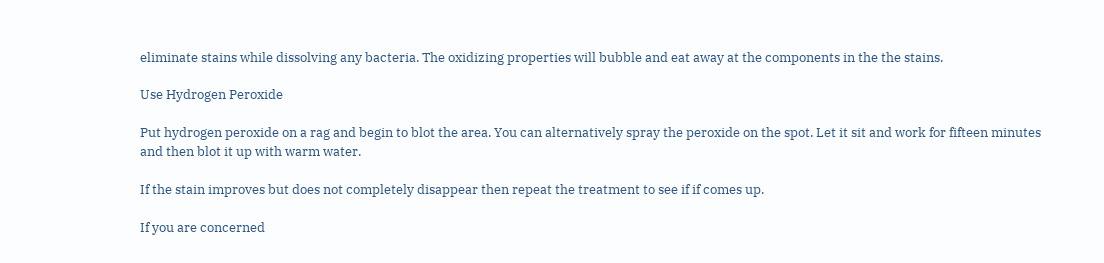eliminate stains while dissolving any bacteria. The oxidizing properties will bubble and eat away at the components in the the stains.

Use Hydrogen Peroxide

Put hydrogen peroxide on a rag and begin to blot the area. You can alternatively spray the peroxide on the spot. Let it sit and work for fifteen minutes and then blot it up with warm water.

If the stain improves but does not completely disappear then repeat the treatment to see if if comes up.

If you are concerned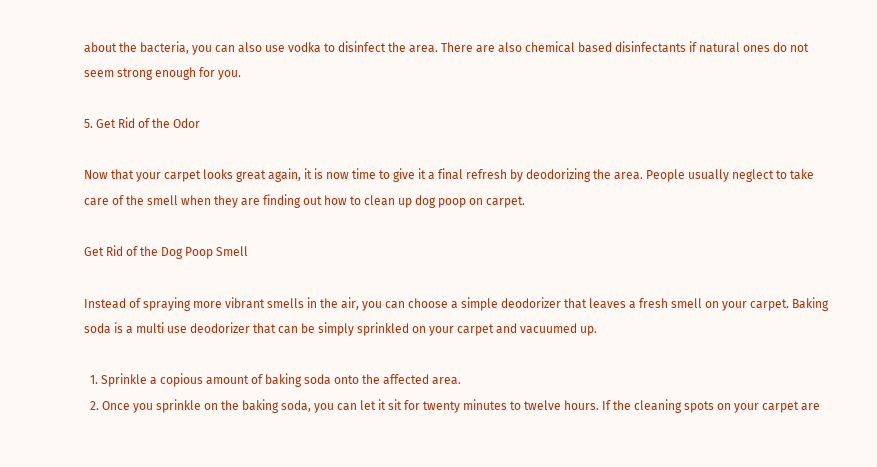about the bacteria, you can also use vodka to disinfect the area. There are also chemical based disinfectants if natural ones do not seem strong enough for you.

5. Get Rid of the Odor

Now that your carpet looks great again, it is now time to give it a final refresh by deodorizing the area. People usually neglect to take care of the smell when they are finding out how to clean up dog poop on carpet.

Get Rid of the Dog Poop Smell

Instead of spraying more vibrant smells in the air, you can choose a simple deodorizer that leaves a fresh smell on your carpet. Baking soda is a multi use deodorizer that can be simply sprinkled on your carpet and vacuumed up.

  1. Sprinkle a copious amount of baking soda onto the affected area.
  2. Once you sprinkle on the baking soda, you can let it sit for twenty minutes to twelve hours. If the cleaning spots on your carpet are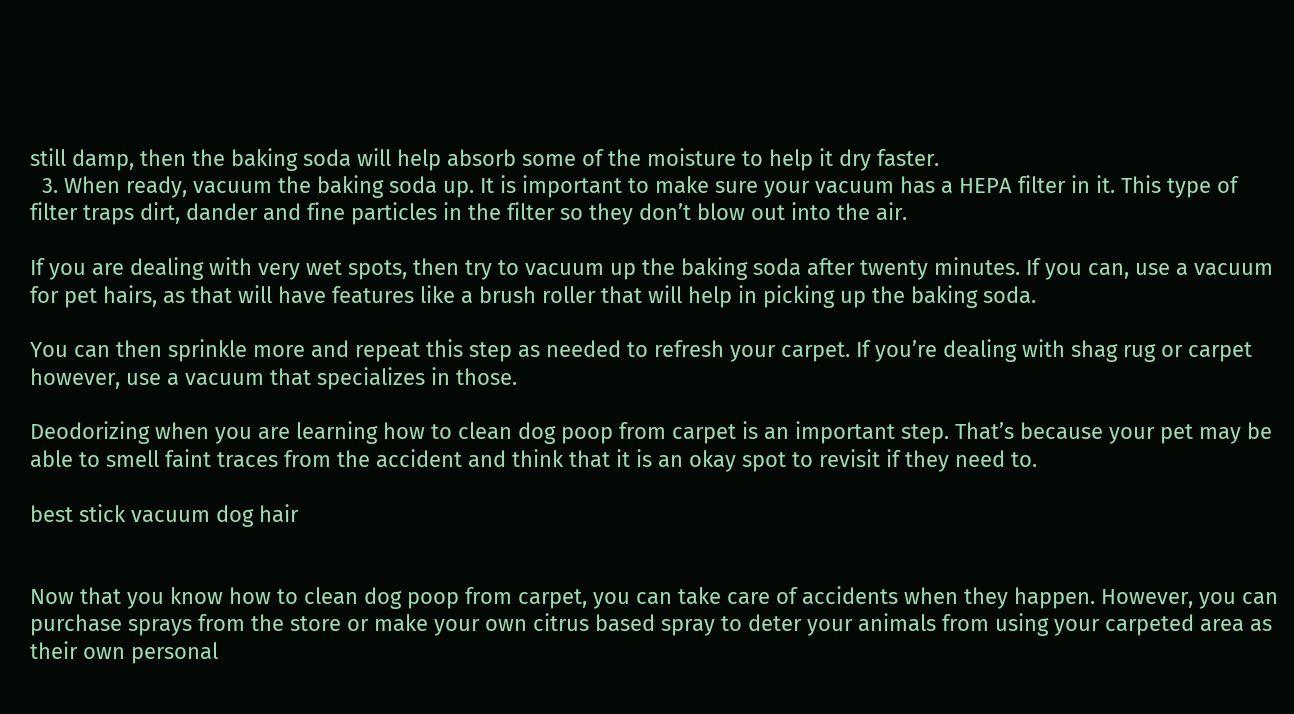still damp, then the baking soda will help absorb some of the moisture to help it dry faster.
  3. When ready, vacuum the baking soda up. It is important to make sure your vacuum has a HEPA filter in it. This type of filter traps dirt, dander and fine particles in the filter so they don’t blow out into the air.

If you are dealing with very wet spots, then try to vacuum up the baking soda after twenty minutes. If you can, use a vacuum for pet hairs, as that will have features like a brush roller that will help in picking up the baking soda.

You can then sprinkle more and repeat this step as needed to refresh your carpet. If you’re dealing with shag rug or carpet however, use a vacuum that specializes in those.

Deodorizing when you are learning how to clean dog poop from carpet is an important step. That’s because your pet may be able to smell faint traces from the accident and think that it is an okay spot to revisit if they need to.

best stick vacuum dog hair


Now that you know how to clean dog poop from carpet, you can take care of accidents when they happen. However, you can purchase sprays from the store or make your own citrus based spray to deter your animals from using your carpeted area as their own personal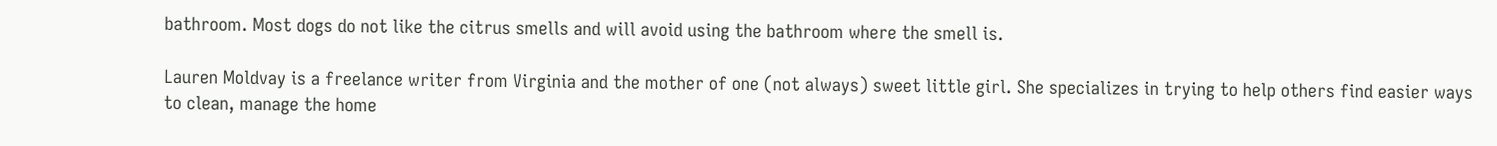bathroom. Most dogs do not like the citrus smells and will avoid using the bathroom where the smell is.

Lauren Moldvay is a freelance writer from Virginia and the mother of one (not always) sweet little girl. She specializes in trying to help others find easier ways to clean, manage the home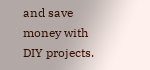and save money with DIY projects.